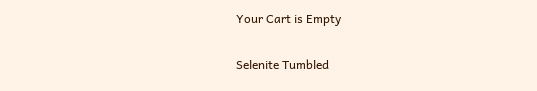Your Cart is Empty

Selenite Tumbled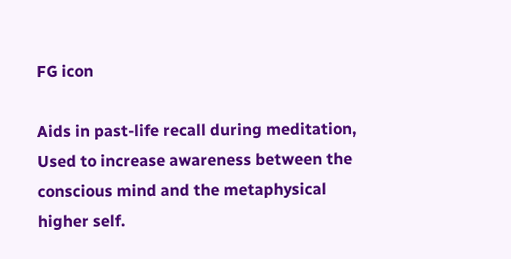FG icon

Aids in past-life recall during meditation, Used to increase awareness between the conscious mind and the metaphysical higher self.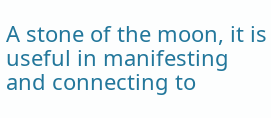A stone of the moon, it is useful in manifesting and connecting to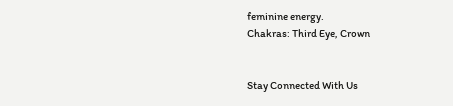feminine energy.
Chakras: Third Eye, Crown


Stay Connected With Us